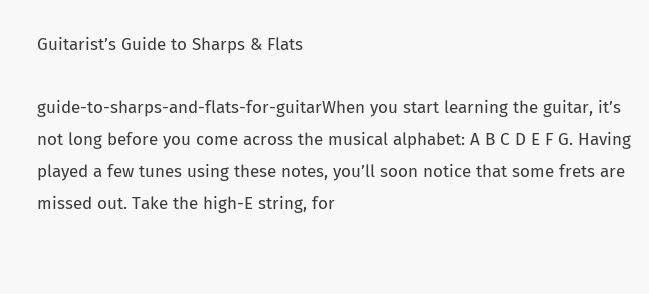Guitarist’s Guide to Sharps & Flats

guide-to-sharps-and-flats-for-guitarWhen you start learning the guitar, it’s not long before you come across the musical alphabet: A B C D E F G. Having played a few tunes using these notes, you’ll soon notice that some frets are missed out. Take the high-E string, for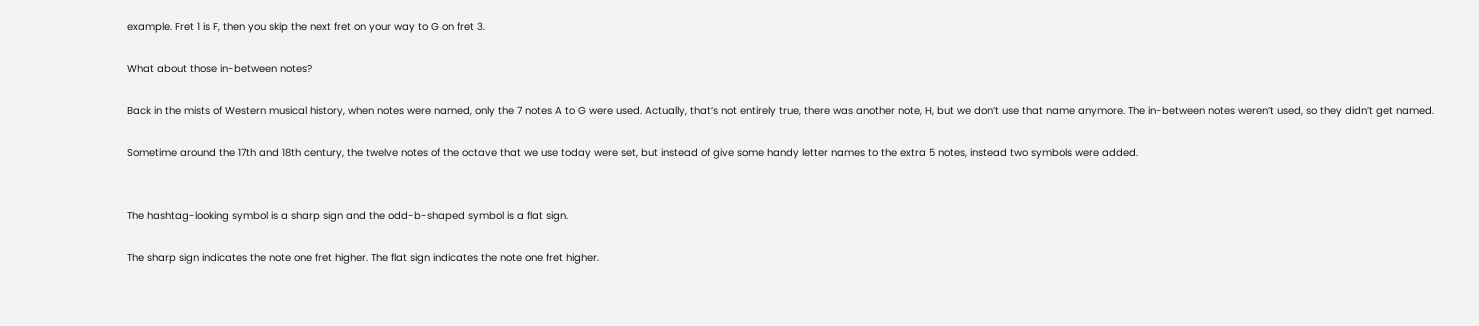example. Fret 1 is F, then you skip the next fret on your way to G on fret 3.

What about those in-between notes?

Back in the mists of Western musical history, when notes were named, only the 7 notes A to G were used. Actually, that’s not entirely true, there was another note, H, but we don’t use that name anymore. The in-between notes weren’t used, so they didn’t get named.

Sometime around the 17th and 18th century, the twelve notes of the octave that we use today were set, but instead of give some handy letter names to the extra 5 notes, instead two symbols were added.


The hashtag-looking symbol is a sharp sign and the odd-b-shaped symbol is a flat sign.

The sharp sign indicates the note one fret higher. The flat sign indicates the note one fret higher.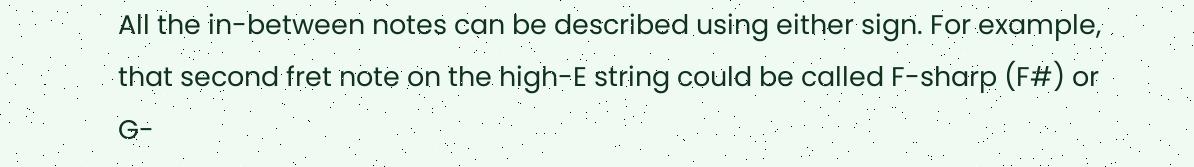All the in-between notes can be described using either sign. For example, that second fret note on the high-E string could be called F-sharp (F#) or G-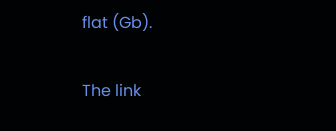flat (Gb).

The link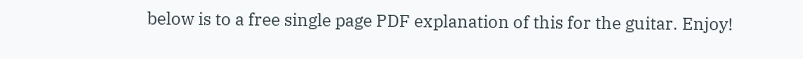below is to a free single page PDF explanation of this for the guitar. Enjoy!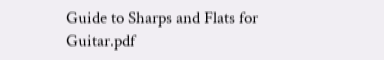Guide to Sharps and Flats for Guitar.pdf